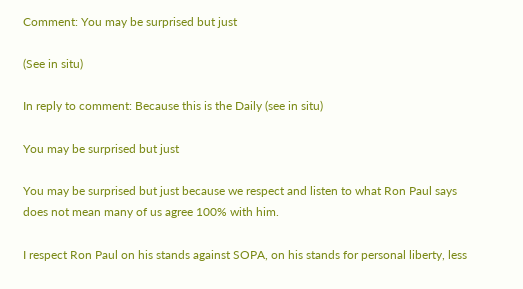Comment: You may be surprised but just

(See in situ)

In reply to comment: Because this is the Daily (see in situ)

You may be surprised but just

You may be surprised but just because we respect and listen to what Ron Paul says does not mean many of us agree 100% with him.

I respect Ron Paul on his stands against SOPA, on his stands for personal liberty, less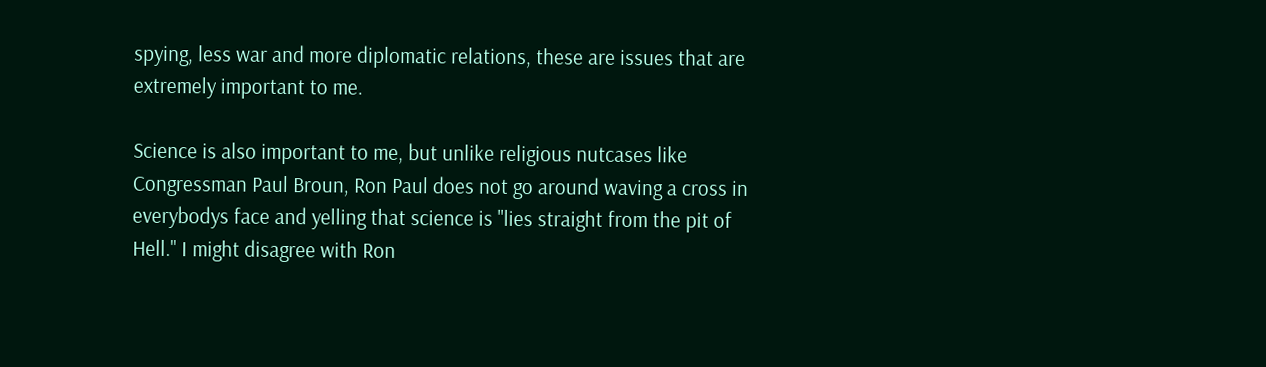spying, less war and more diplomatic relations, these are issues that are extremely important to me.

Science is also important to me, but unlike religious nutcases like Congressman Paul Broun, Ron Paul does not go around waving a cross in everybodys face and yelling that science is "lies straight from the pit of Hell." I might disagree with Ron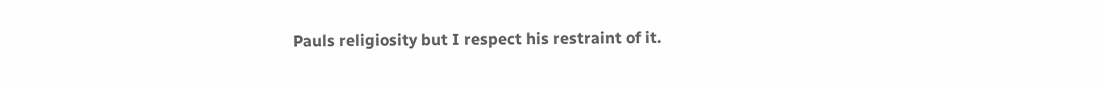Pauls religiosity but I respect his restraint of it.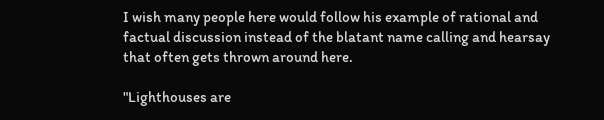I wish many people here would follow his example of rational and factual discussion instead of the blatant name calling and hearsay that often gets thrown around here.

"Lighthouses are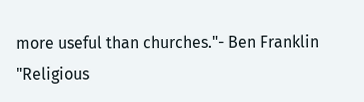more useful than churches."- Ben Franklin
"Religious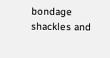bondage shackles and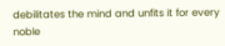debilitates the mind and unfits it for every noble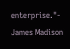enterprise."- James Madison